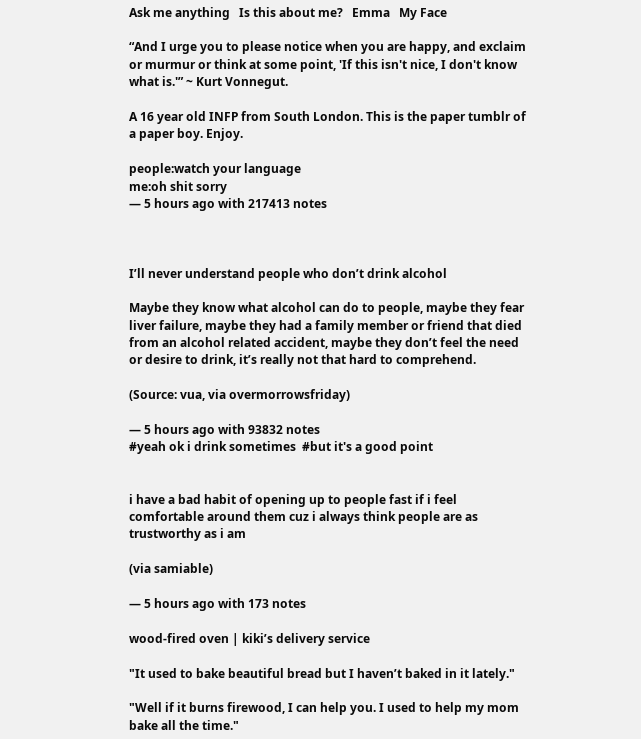Ask me anything   Is this about me?   Emma   My Face

“And I urge you to please notice when you are happy, and exclaim or murmur or think at some point, 'If this isn't nice, I don't know what is.'” ~ Kurt Vonnegut.

A 16 year old INFP from South London. This is the paper tumblr of a paper boy. Enjoy.

people:watch your language
me:oh shit sorry
— 5 hours ago with 217413 notes



I’ll never understand people who don’t drink alcohol

Maybe they know what alcohol can do to people, maybe they fear liver failure, maybe they had a family member or friend that died from an alcohol related accident, maybe they don’t feel the need or desire to drink, it’s really not that hard to comprehend.

(Source: vua, via overmorrowsfriday)

— 5 hours ago with 93832 notes
#yeah ok i drink sometimes  #but it's a good point


i have a bad habit of opening up to people fast if i feel comfortable around them cuz i always think people are as trustworthy as i am

(via samiable)

— 5 hours ago with 173 notes

wood-fired oven | kiki’s delivery service

"It used to bake beautiful bread but I haven’t baked in it lately."

"Well if it burns firewood, I can help you. I used to help my mom bake all the time."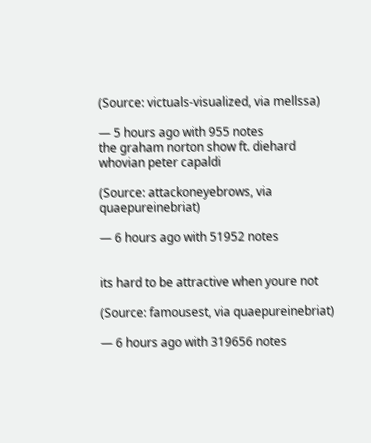(Source: victuals-visualized, via mellssa)

— 5 hours ago with 955 notes
the graham norton show ft. diehard whovian peter capaldi

(Source: attackoneyebrows, via quaepureinebriat)

— 6 hours ago with 51952 notes


its hard to be attractive when youre not

(Source: famousest, via quaepureinebriat)

— 6 hours ago with 319656 notes